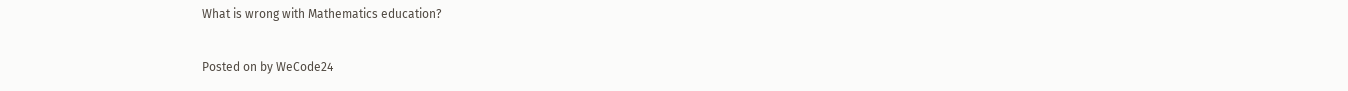What is wrong with Mathematics education?

Posted on by WeCode24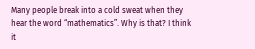Many people break into a cold sweat when they hear the word “mathematics”. Why is that? I think it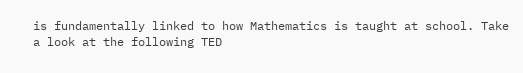is fundamentally linked to how Mathematics is taught at school. Take a look at the following TED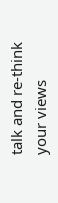talk and re-think your views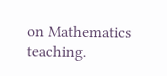on Mathematics teaching.